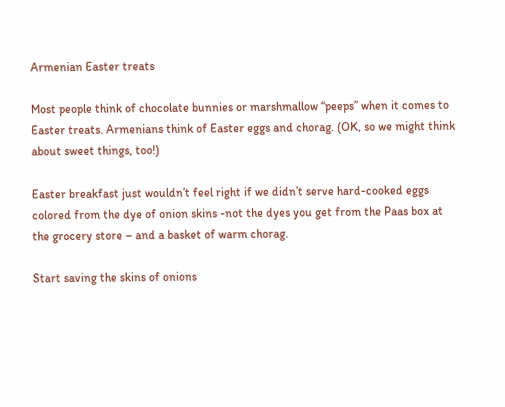Armenian Easter treats

Most people think of chocolate bunnies or marshmallow “peeps” when it comes to Easter treats. Armenians think of Easter eggs and chorag. (OK, so we might think about sweet things, too!)

Easter breakfast just wouldn’t feel right if we didn’t serve hard-cooked eggs colored from the dye of onion skins -not the dyes you get from the Paas box at the grocery store – and a basket of warm chorag.

Start saving the skins of onions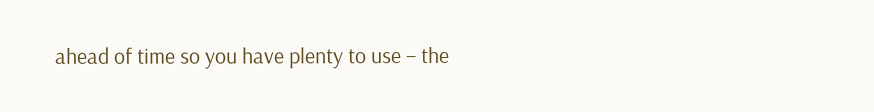ahead of time so you have plenty to use – the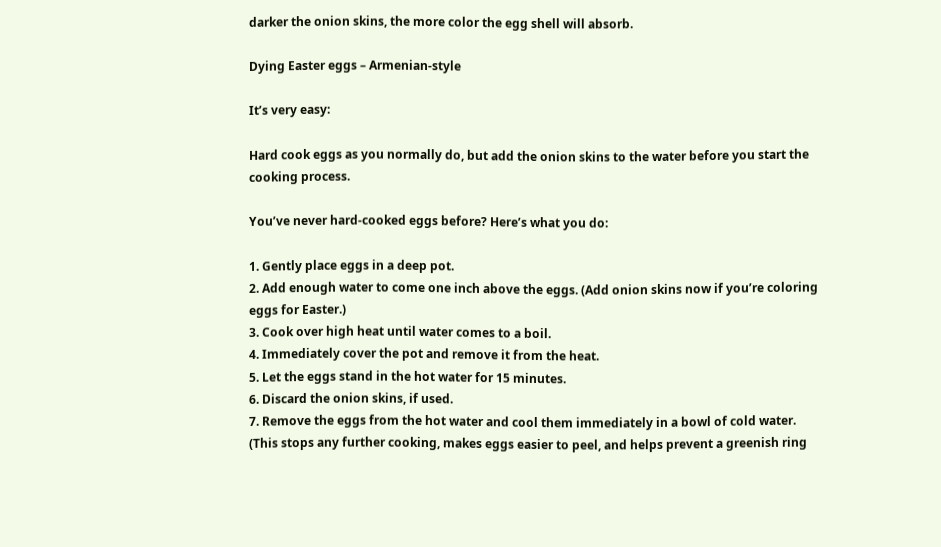darker the onion skins, the more color the egg shell will absorb.

Dying Easter eggs – Armenian-style

It’s very easy:

Hard cook eggs as you normally do, but add the onion skins to the water before you start the cooking process.

You’ve never hard-cooked eggs before? Here’s what you do:

1. Gently place eggs in a deep pot.
2. Add enough water to come one inch above the eggs. (Add onion skins now if you’re coloring eggs for Easter.)
3. Cook over high heat until water comes to a boil.
4. Immediately cover the pot and remove it from the heat.
5. Let the eggs stand in the hot water for 15 minutes.
6. Discard the onion skins, if used.
7. Remove the eggs from the hot water and cool them immediately in a bowl of cold water. (This stops any further cooking, makes eggs easier to peel, and helps prevent a greenish ring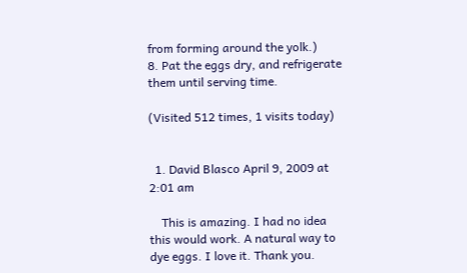from forming around the yolk.)
8. Pat the eggs dry, and refrigerate them until serving time.

(Visited 512 times, 1 visits today)


  1. David Blasco April 9, 2009 at 2:01 am

    This is amazing. I had no idea this would work. A natural way to dye eggs. I love it. Thank you.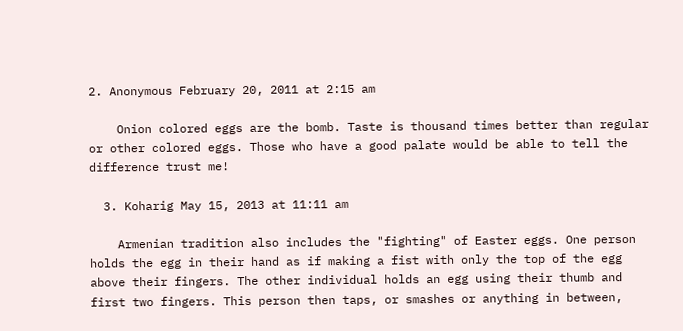2. Anonymous February 20, 2011 at 2:15 am

    Onion colored eggs are the bomb. Taste is thousand times better than regular or other colored eggs. Those who have a good palate would be able to tell the difference trust me!

  3. Koharig May 15, 2013 at 11:11 am

    Armenian tradition also includes the "fighting" of Easter eggs. One person holds the egg in their hand as if making a fist with only the top of the egg above their fingers. The other individual holds an egg using their thumb and first two fingers. This person then taps, or smashes or anything in between,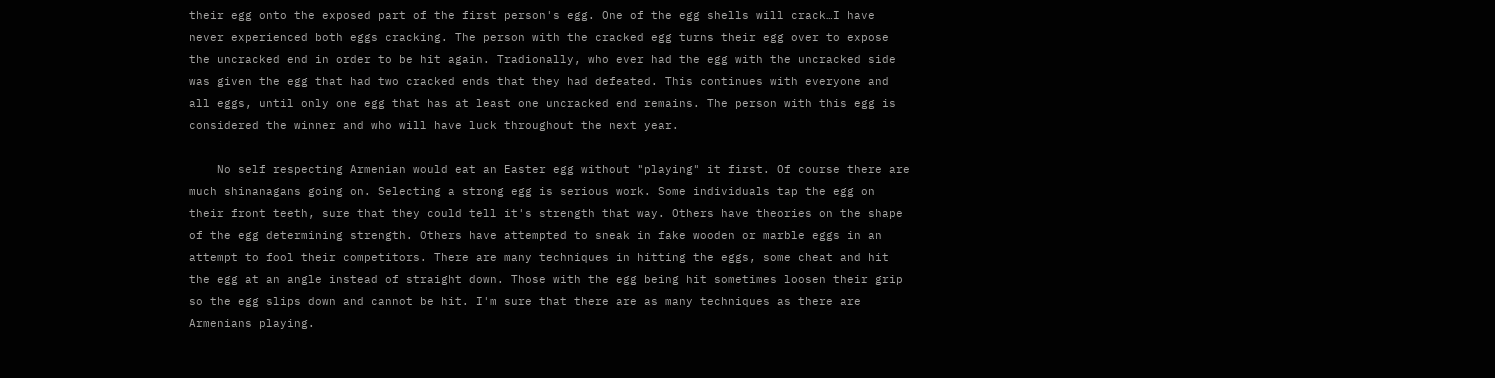their egg onto the exposed part of the first person's egg. One of the egg shells will crack…I have never experienced both eggs cracking. The person with the cracked egg turns their egg over to expose the uncracked end in order to be hit again. Tradionally, who ever had the egg with the uncracked side was given the egg that had two cracked ends that they had defeated. This continues with everyone and all eggs, until only one egg that has at least one uncracked end remains. The person with this egg is considered the winner and who will have luck throughout the next year.

    No self respecting Armenian would eat an Easter egg without "playing" it first. Of course there are much shinanagans going on. Selecting a strong egg is serious work. Some individuals tap the egg on their front teeth, sure that they could tell it's strength that way. Others have theories on the shape of the egg determining strength. Others have attempted to sneak in fake wooden or marble eggs in an attempt to fool their competitors. There are many techniques in hitting the eggs, some cheat and hit the egg at an angle instead of straight down. Those with the egg being hit sometimes loosen their grip so the egg slips down and cannot be hit. I'm sure that there are as many techniques as there are Armenians playing.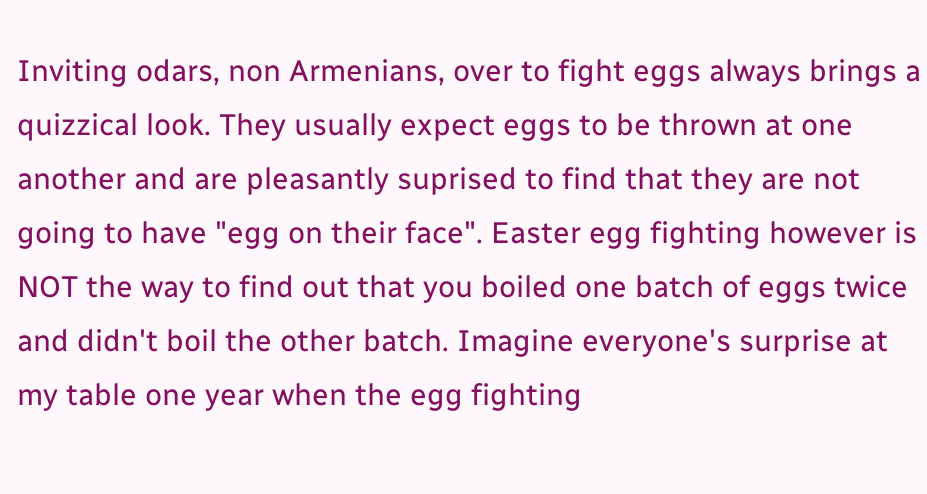Inviting odars, non Armenians, over to fight eggs always brings a quizzical look. They usually expect eggs to be thrown at one another and are pleasantly suprised to find that they are not going to have "egg on their face". Easter egg fighting however is NOT the way to find out that you boiled one batch of eggs twice and didn't boil the other batch. Imagine everyone's surprise at my table one year when the egg fighting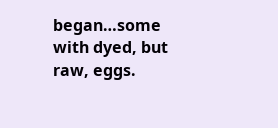began…some with dyed, but raw, eggs.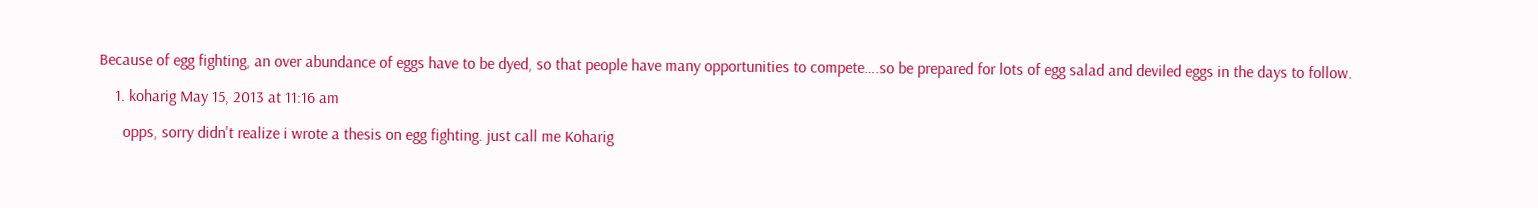Because of egg fighting, an over abundance of eggs have to be dyed, so that people have many opportunities to compete….so be prepared for lots of egg salad and deviled eggs in the days to follow.

    1. koharig May 15, 2013 at 11:16 am

      opps, sorry didn't realize i wrote a thesis on egg fighting. just call me Koharig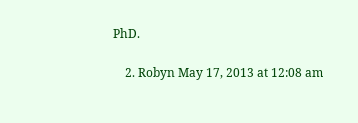PhD.

    2. Robyn May 17, 2013 at 12:08 am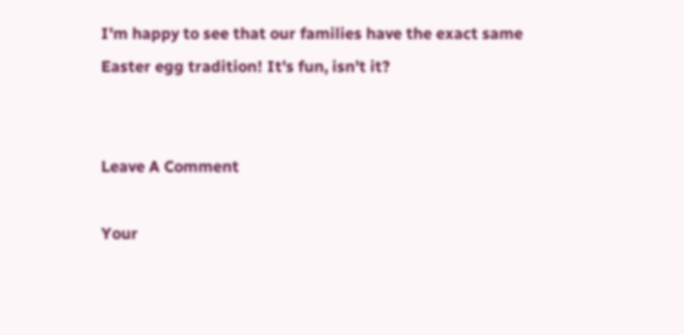I'm happy to see that our families have the exact same Easter egg tradition! It's fun, isn't it?


Leave A Comment

Your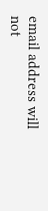email address will not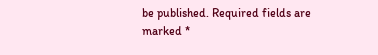be published. Required fields are marked *